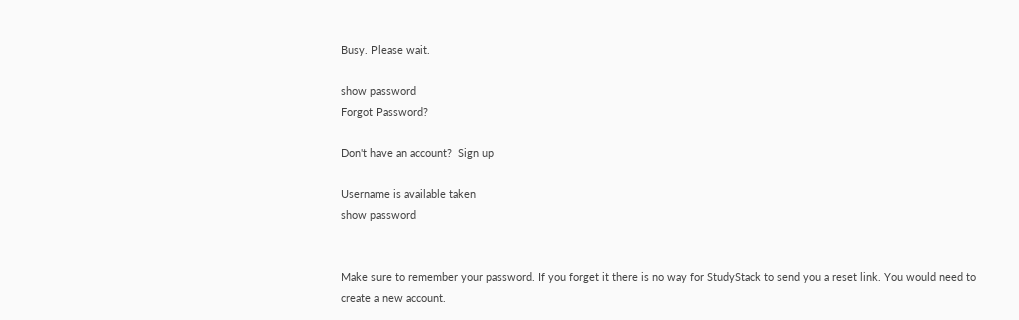Busy. Please wait.

show password
Forgot Password?

Don't have an account?  Sign up

Username is available taken
show password


Make sure to remember your password. If you forget it there is no way for StudyStack to send you a reset link. You would need to create a new account.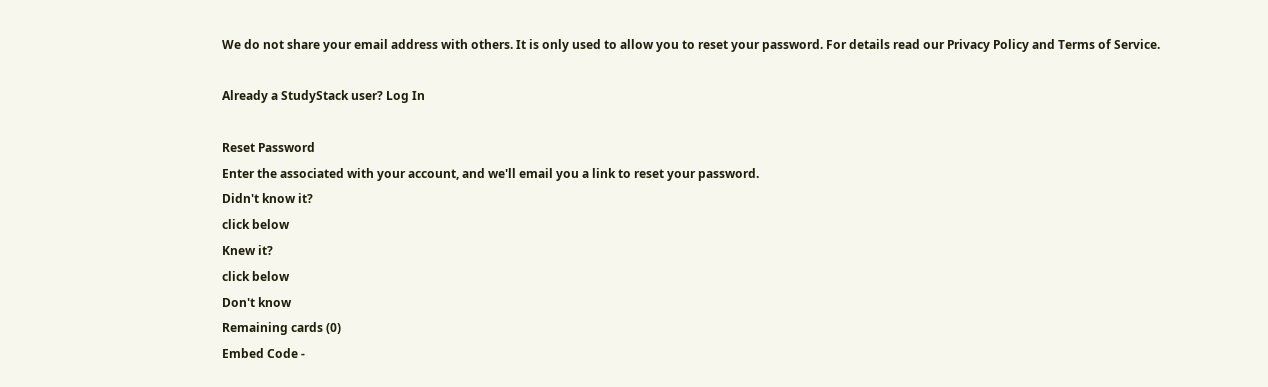We do not share your email address with others. It is only used to allow you to reset your password. For details read our Privacy Policy and Terms of Service.

Already a StudyStack user? Log In

Reset Password
Enter the associated with your account, and we'll email you a link to reset your password.
Didn't know it?
click below
Knew it?
click below
Don't know
Remaining cards (0)
Embed Code -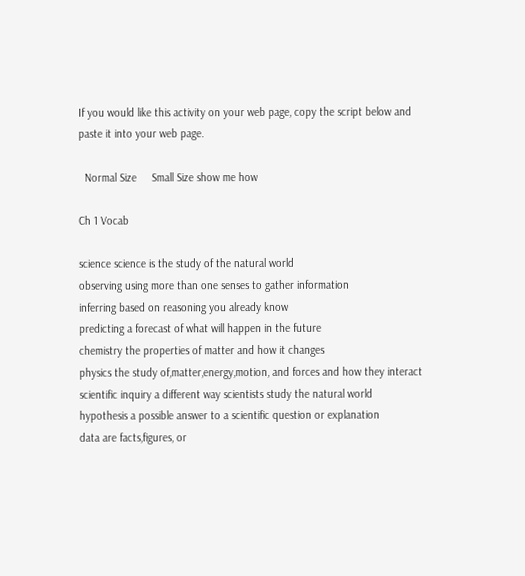If you would like this activity on your web page, copy the script below and paste it into your web page.

  Normal Size     Small Size show me how

Ch 1 Vocab

science science is the study of the natural world
observing using more than one senses to gather information
inferring based on reasoning you already know
predicting a forecast of what will happen in the future
chemistry the properties of matter and how it changes
physics the study of,matter,energy,motion, and forces and how they interact
scientific inquiry a different way scientists study the natural world
hypothesis a possible answer to a scientific question or explanation
data are facts,figures, or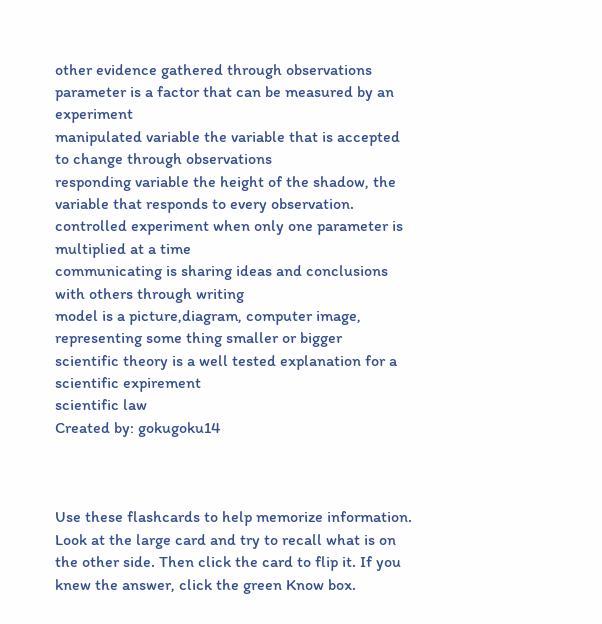other evidence gathered through observations
parameter is a factor that can be measured by an experiment
manipulated variable the variable that is accepted to change through observations
responding variable the height of the shadow, the variable that responds to every observation.
controlled experiment when only one parameter is multiplied at a time
communicating is sharing ideas and conclusions with others through writing
model is a picture,diagram, computer image, representing some thing smaller or bigger
scientific theory is a well tested explanation for a scientific expirement
scientific law
Created by: gokugoku14



Use these flashcards to help memorize information. Look at the large card and try to recall what is on the other side. Then click the card to flip it. If you knew the answer, click the green Know box.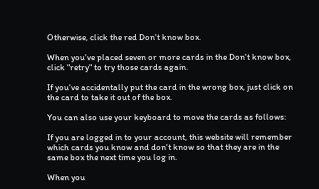Otherwise, click the red Don't know box.

When you've placed seven or more cards in the Don't know box, click "retry" to try those cards again.

If you've accidentally put the card in the wrong box, just click on the card to take it out of the box.

You can also use your keyboard to move the cards as follows:

If you are logged in to your account, this website will remember which cards you know and don't know so that they are in the same box the next time you log in.

When you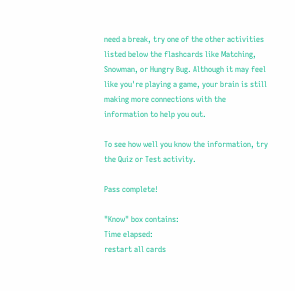need a break, try one of the other activities listed below the flashcards like Matching, Snowman, or Hungry Bug. Although it may feel like you're playing a game, your brain is still making more connections with the information to help you out.

To see how well you know the information, try the Quiz or Test activity.

Pass complete!

"Know" box contains:
Time elapsed:
restart all cards